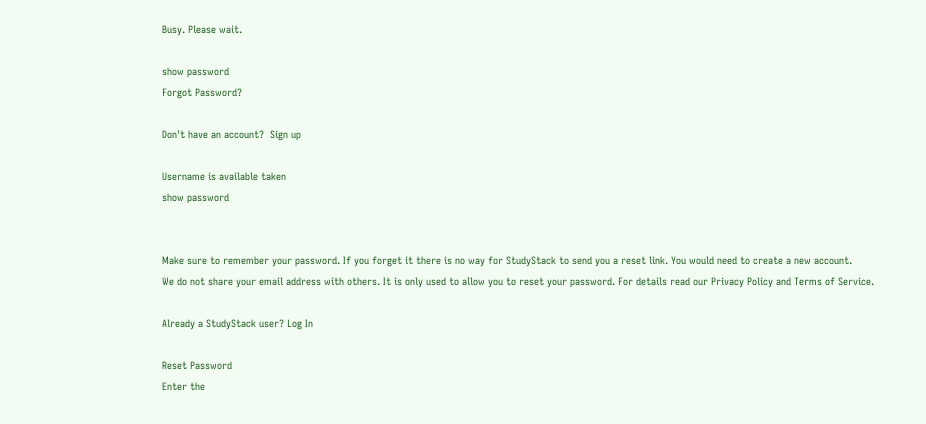Busy. Please wait.

show password
Forgot Password?

Don't have an account?  Sign up

Username is available taken
show password


Make sure to remember your password. If you forget it there is no way for StudyStack to send you a reset link. You would need to create a new account.
We do not share your email address with others. It is only used to allow you to reset your password. For details read our Privacy Policy and Terms of Service.

Already a StudyStack user? Log In

Reset Password
Enter the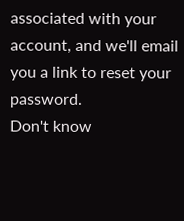associated with your account, and we'll email you a link to reset your password.
Don't know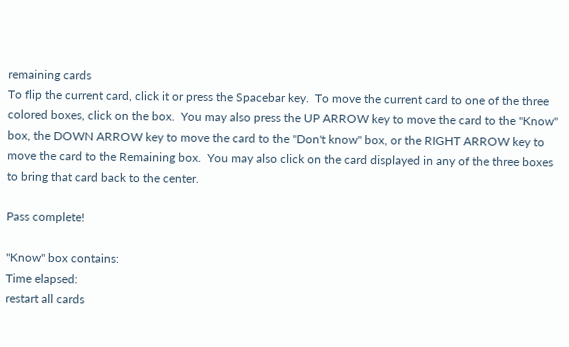remaining cards
To flip the current card, click it or press the Spacebar key.  To move the current card to one of the three colored boxes, click on the box.  You may also press the UP ARROW key to move the card to the "Know" box, the DOWN ARROW key to move the card to the "Don't know" box, or the RIGHT ARROW key to move the card to the Remaining box.  You may also click on the card displayed in any of the three boxes to bring that card back to the center.

Pass complete!

"Know" box contains:
Time elapsed:
restart all cards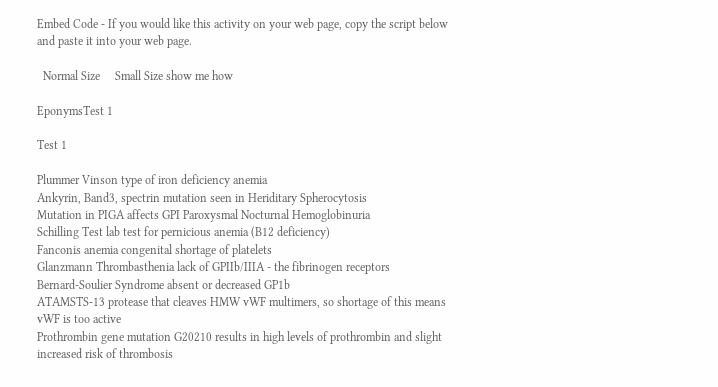Embed Code - If you would like this activity on your web page, copy the script below and paste it into your web page.

  Normal Size     Small Size show me how

EponymsTest 1

Test 1

Plummer Vinson type of iron deficiency anemia
Ankyrin, Band3, spectrin mutation seen in Heriditary Spherocytosis
Mutation in PIGA affects GPI Paroxysmal Nocturnal Hemoglobinuria
Schilling Test lab test for pernicious anemia (B12 deficiency)
Fanconis anemia congenital shortage of platelets
Glanzmann Thrombasthenia lack of GPIIb/IIIA - the fibrinogen receptors
Bernard-Soulier Syndrome absent or decreased GP1b
ATAMSTS-13 protease that cleaves HMW vWF multimers, so shortage of this means vWF is too active
Prothrombin gene mutation G20210 results in high levels of prothrombin and slight increased risk of thrombosis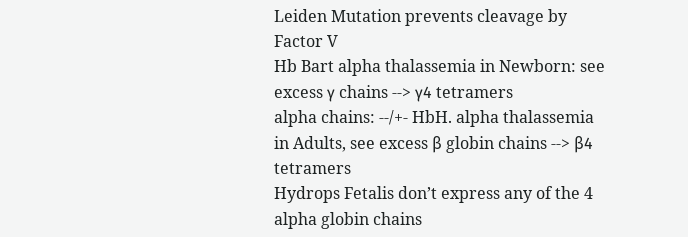Leiden Mutation prevents cleavage by Factor V
Hb Bart alpha thalassemia in Newborn: see excess γ chains --> γ4 tetramers
alpha chains: --/+- HbH. alpha thalassemia in Adults, see excess β globin chains --> β4 tetramers
Hydrops Fetalis don’t express any of the 4 alpha globin chains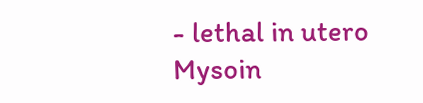- lethal in utero
Mysoin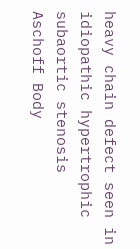heavy chain defect seen in idiopathic hypertrophic subaortic stenosis
Aschoff Body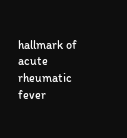hallmark of acute rheumatic fever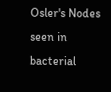Osler's Nodes seen in bacterial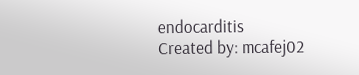endocarditis
Created by: mcafej02